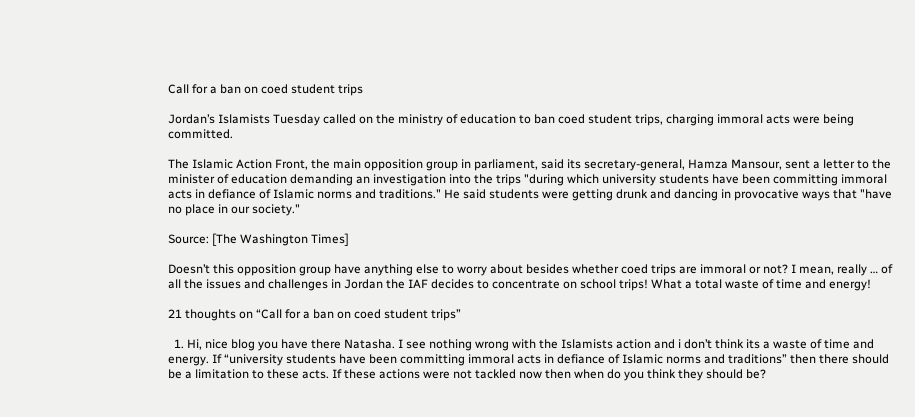Call for a ban on coed student trips

Jordan’s Islamists Tuesday called on the ministry of education to ban coed student trips, charging immoral acts were being committed.

The Islamic Action Front, the main opposition group in parliament, said its secretary-general, Hamza Mansour, sent a letter to the minister of education demanding an investigation into the trips "during which university students have been committing immoral acts in defiance of Islamic norms and traditions." He said students were getting drunk and dancing in provocative ways that "have no place in our society."

Source: [The Washington Times]

Doesn’t this opposition group have anything else to worry about besides whether coed trips are immoral or not? I mean, really … of all the issues and challenges in Jordan the IAF decides to concentrate on school trips! What a total waste of time and energy!

21 thoughts on “Call for a ban on coed student trips”

  1. Hi, nice blog you have there Natasha. I see nothing wrong with the Islamists action and i don’t think its a waste of time and energy. If “university students have been committing immoral acts in defiance of Islamic norms and traditions” then there should be a limitation to these acts. If these actions were not tackled now then when do you think they should be?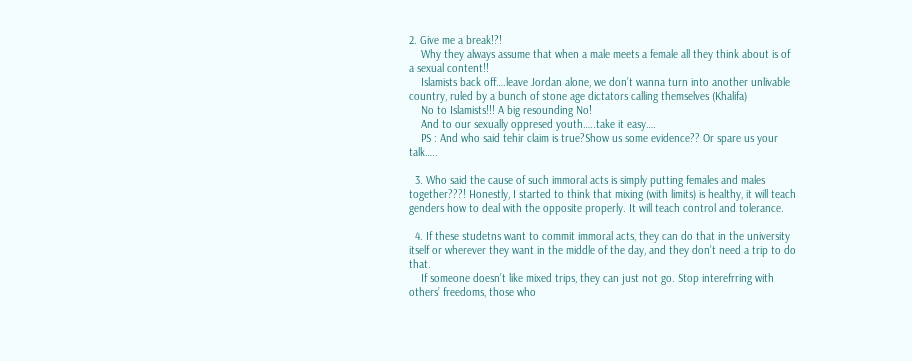2. Give me a break!?!
    Why they always assume that when a male meets a female all they think about is of a sexual content!!
    Islamists back off….leave Jordan alone, we don’t wanna turn into another unlivable country, ruled by a bunch of stone age dictators calling themselves (Khalifa)
    No to Islamists!!! A big resounding No!
    And to our sexually oppresed youth…..take it easy….
    PS : And who said tehir claim is true?Show us some evidence?? Or spare us your talk…..

  3. Who said the cause of such immoral acts is simply putting females and males together???! Honestly, I started to think that mixing (with limits) is healthy, it will teach genders how to deal with the opposite properly. It will teach control and tolerance.

  4. If these studetns want to commit immoral acts, they can do that in the university itself or wherever they want in the middle of the day, and they don’t need a trip to do that.
    If someone doesn’t like mixed trips, they can just not go. Stop interefrring with others’ freedoms, those who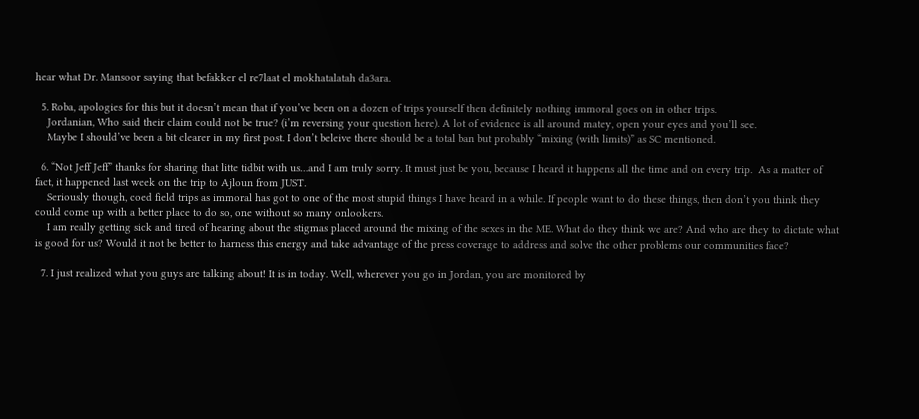hear what Dr. Mansoor saying that befakker el re7laat el mokhatalatah da3ara.

  5. Roba, apologies for this but it doesn’t mean that if you’ve been on a dozen of trips yourself then definitely nothing immoral goes on in other trips.
    Jordanian, Who said their claim could not be true? (i’m reversing your question here). A lot of evidence is all around matey, open your eyes and you’ll see.
    Maybe I should’ve been a bit clearer in my first post. I don’t beleive there should be a total ban but probably “mixing (with limits)” as SC mentioned.

  6. “Not Jeff Jeff” thanks for sharing that litte tidbit with us…and I am truly sorry. It must just be you, because I heard it happens all the time and on every trip.  As a matter of fact, it happened last week on the trip to Ajloun from JUST.
    Seriously though, coed field trips as immoral has got to one of the most stupid things I have heard in a while. If people want to do these things, then don’t you think they could come up with a better place to do so, one without so many onlookers.
    I am really getting sick and tired of hearing about the stigmas placed around the mixing of the sexes in the ME. What do they think we are? And who are they to dictate what is good for us? Would it not be better to harness this energy and take advantage of the press coverage to address and solve the other problems our communities face?

  7. I just realized what you guys are talking about! It is in today. Well, wherever you go in Jordan, you are monitored by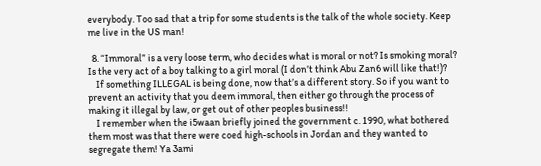everybody. Too sad that a trip for some students is the talk of the whole society. Keep me live in the US man!

  8. “Immoral” is a very loose term, who decides what is moral or not? Is smoking moral? Is the very act of a boy talking to a girl moral (I don’t think Abu Zan6 will like that!)?
    If something ILLEGAL is being done, now that’s a different story. So if you want to prevent an activity that you deem immoral, then either go through the process of making it illegal by law, or get out of other peoples business!!
    I remember when the i5waan briefly joined the government c. 1990, what bothered them most was that there were coed high-schools in Jordan and they wanted to segregate them! Ya 3ami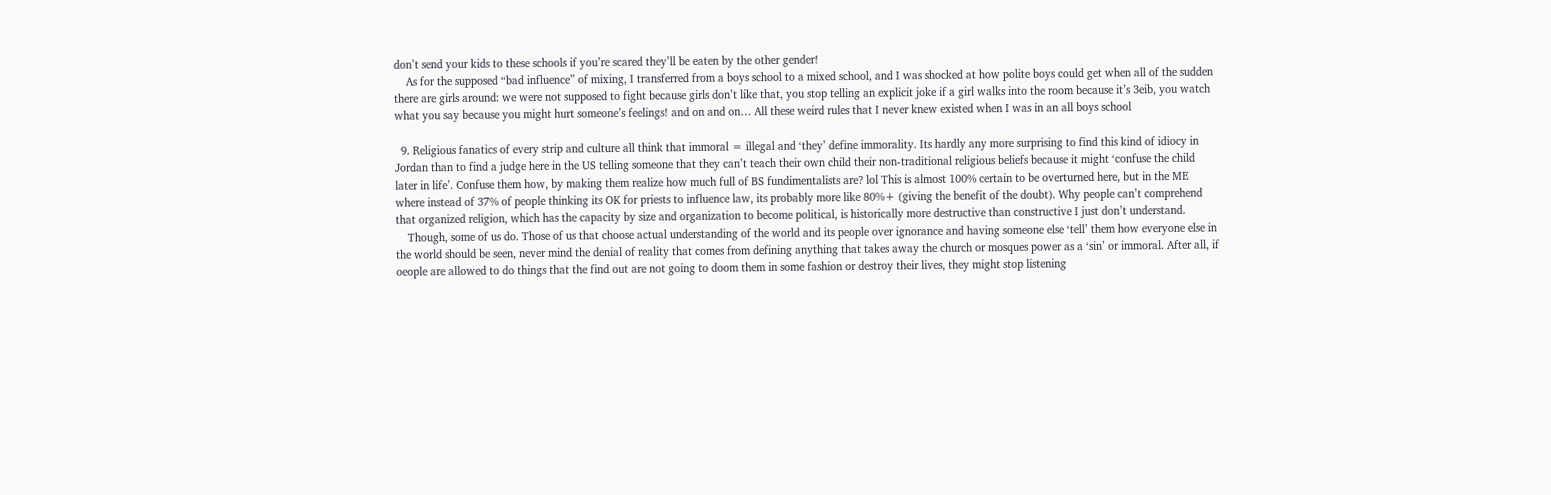don’t send your kids to these schools if you’re scared they’ll be eaten by the other gender!
    As for the supposed “bad influence” of mixing, I transferred from a boys school to a mixed school, and I was shocked at how polite boys could get when all of the sudden there are girls around: we were not supposed to fight because girls don’t like that, you stop telling an explicit joke if a girl walks into the room because it’s 3eib, you watch what you say because you might hurt someone’s feelings! and on and on… All these weird rules that I never knew existed when I was in an all boys school

  9. Religious fanatics of every strip and culture all think that immoral = illegal and ‘they’ define immorality. Its hardly any more surprising to find this kind of idiocy in Jordan than to find a judge here in the US telling someone that they can’t teach their own child their non-traditional religious beliefs because it might ‘confuse the child later in life’. Confuse them how, by making them realize how much full of BS fundimentalists are? lol This is almost 100% certain to be overturned here, but in the ME where instead of 37% of people thinking its OK for priests to influence law, its probably more like 80%+ (giving the benefit of the doubt). Why people can’t comprehend that organized religion, which has the capacity by size and organization to become political, is historically more destructive than constructive I just don’t understand.
    Though, some of us do. Those of us that choose actual understanding of the world and its people over ignorance and having someone else ‘tell’ them how everyone else in the world should be seen, never mind the denial of reality that comes from defining anything that takes away the church or mosques power as a ‘sin’ or immoral. After all, if oeople are allowed to do things that the find out are not going to doom them in some fashion or destroy their lives, they might stop listening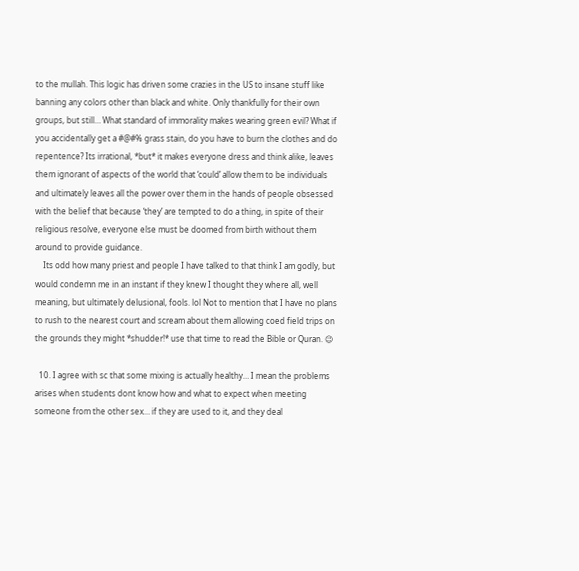to the mullah. This logic has driven some crazies in the US to insane stuff like banning any colors other than black and white. Only thankfully for their own groups, but still… What standard of immorality makes wearing green evil? What if you accidentally get a #@#% grass stain, do you have to burn the clothes and do repentence? Its irrational, *but* it makes everyone dress and think alike, leaves them ignorant of aspects of the world that ‘could’ allow them to be individuals and ultimately leaves all the power over them in the hands of people obsessed with the belief that because ‘they’ are tempted to do a thing, in spite of their religious resolve, everyone else must be doomed from birth without them around to provide guidance.
    Its odd how many priest and people I have talked to that think I am godly, but would condemn me in an instant if they knew I thought they where all, well meaning, but ultimately delusional, fools. lol Not to mention that I have no plans to rush to the nearest court and scream about them allowing coed field trips on the grounds they might *shudder!* use that time to read the Bible or Quran. 😉

  10. I agree with sc that some mixing is actually healthy… I mean the problems arises when students dont know how and what to expect when meeting someone from the other sex… if they are used to it, and they deal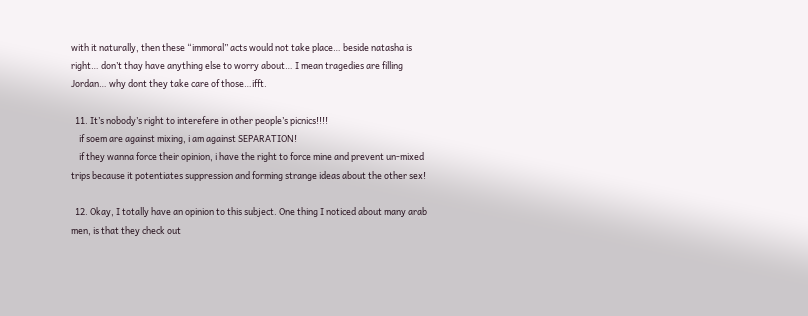with it naturally, then these “immoral” acts would not take place… beside natasha is right… don’t thay have anything else to worry about… I mean tragedies are filling Jordan… why dont they take care of those…ifft.

  11. It’s nobody’s right to interefere in other people’s picnics!!!!
    if soem are against mixing, i am against SEPARATION!
    if they wanna force their opinion, i have the right to force mine and prevent un-mixed trips because it potentiates suppression and forming strange ideas about the other sex!

  12. Okay, I totally have an opinion to this subject. One thing I noticed about many arab men, is that they check out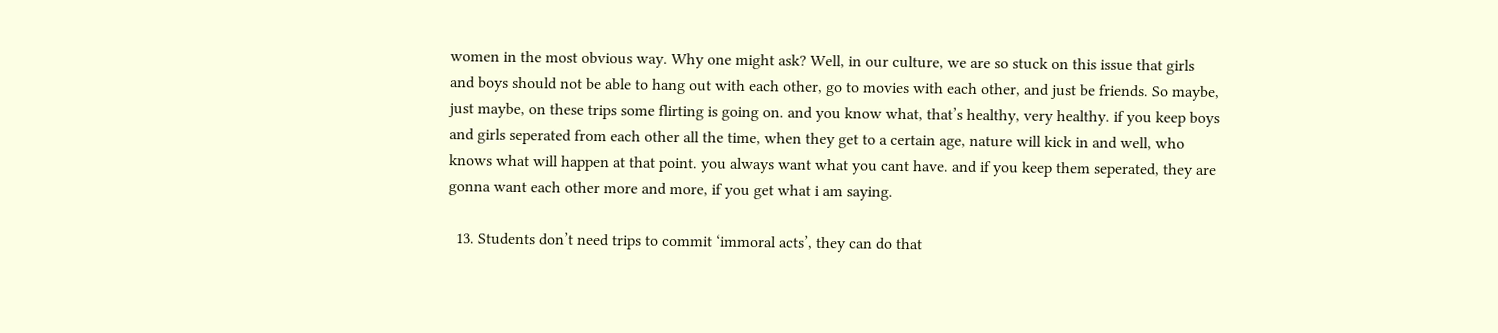women in the most obvious way. Why one might ask? Well, in our culture, we are so stuck on this issue that girls and boys should not be able to hang out with each other, go to movies with each other, and just be friends. So maybe, just maybe, on these trips some flirting is going on. and you know what, that’s healthy, very healthy. if you keep boys and girls seperated from each other all the time, when they get to a certain age, nature will kick in and well, who knows what will happen at that point. you always want what you cant have. and if you keep them seperated, they are gonna want each other more and more, if you get what i am saying.

  13. Students don’t need trips to commit ‘immoral acts’, they can do that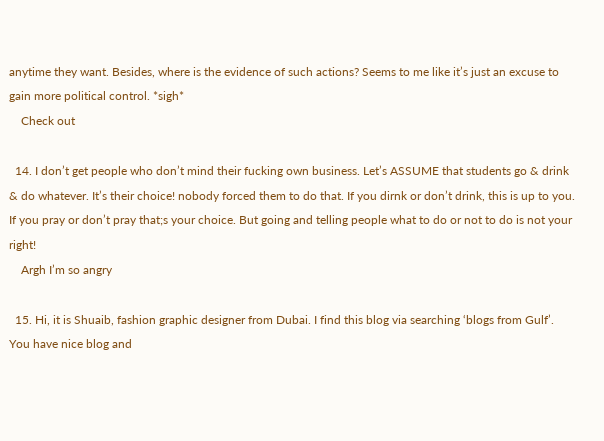anytime they want. Besides, where is the evidence of such actions? Seems to me like it’s just an excuse to gain more political control. *sigh*
    Check out

  14. I don’t get people who don’t mind their fucking own business. Let’s ASSUME that students go & drink & do whatever. It’s their choice! nobody forced them to do that. If you dirnk or don’t drink, this is up to you. If you pray or don’t pray that;s your choice. But going and telling people what to do or not to do is not your right!
    Argh I’m so angry

  15. Hi, it is Shuaib, fashion graphic designer from Dubai. I find this blog via searching ‘blogs from Gulf’. You have nice blog and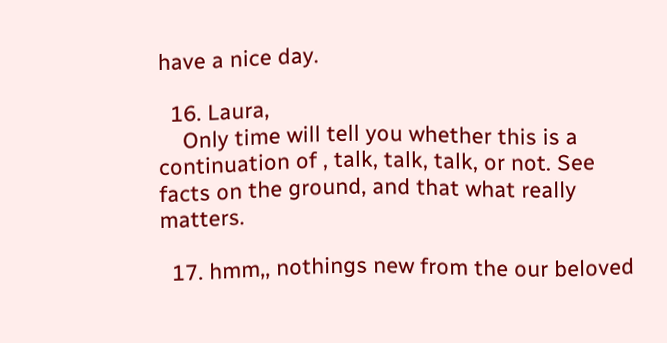have a nice day.

  16. Laura,
    Only time will tell you whether this is a continuation of , talk, talk, talk, or not. See facts on the ground, and that what really matters.

  17. hmm,, nothings new from the our beloved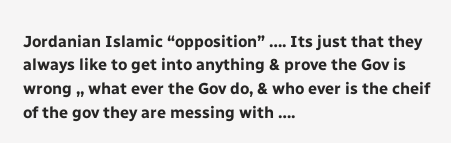Jordanian Islamic “opposition” …. Its just that they always like to get into anything & prove the Gov is wrong ,, what ever the Gov do, & who ever is the cheif of the gov they are messing with ….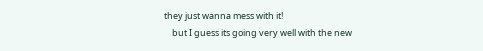they just wanna mess with it!
    but I guess its going very well with the new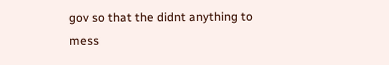gov so that the didnt anything to mess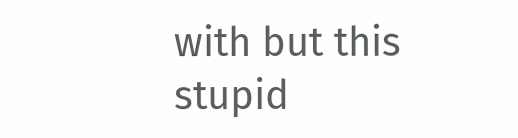with but this stupid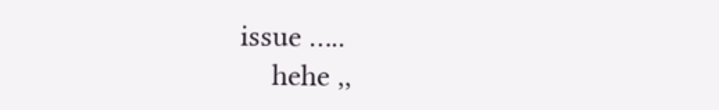issue …..
    hehe ,,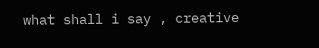what shall i say , creative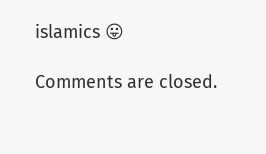islamics 😛

Comments are closed.